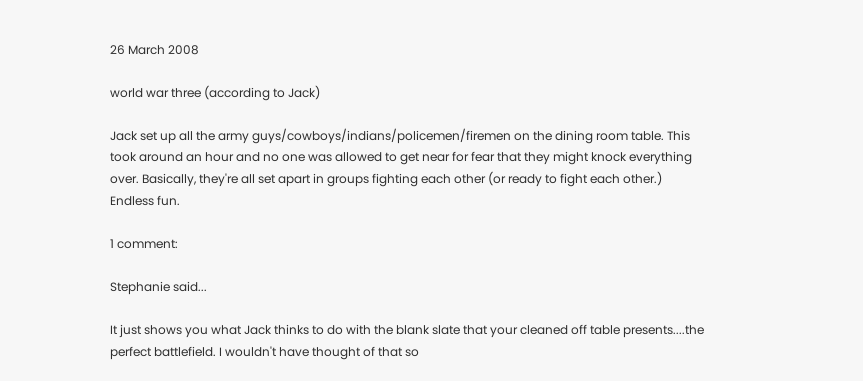26 March 2008

world war three (according to Jack)

Jack set up all the army guys/cowboys/indians/policemen/firemen on the dining room table. This took around an hour and no one was allowed to get near for fear that they might knock everything over. Basically, they're all set apart in groups fighting each other (or ready to fight each other.) Endless fun.

1 comment:

Stephanie said...

It just shows you what Jack thinks to do with the blank slate that your cleaned off table presents....the perfect battlefield. I wouldn't have thought of that so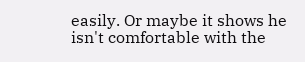easily. Or maybe it shows he isn't comfortable with the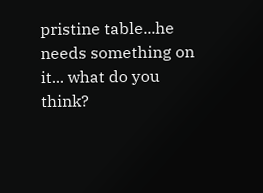pristine table...he needs something on it... what do you think?